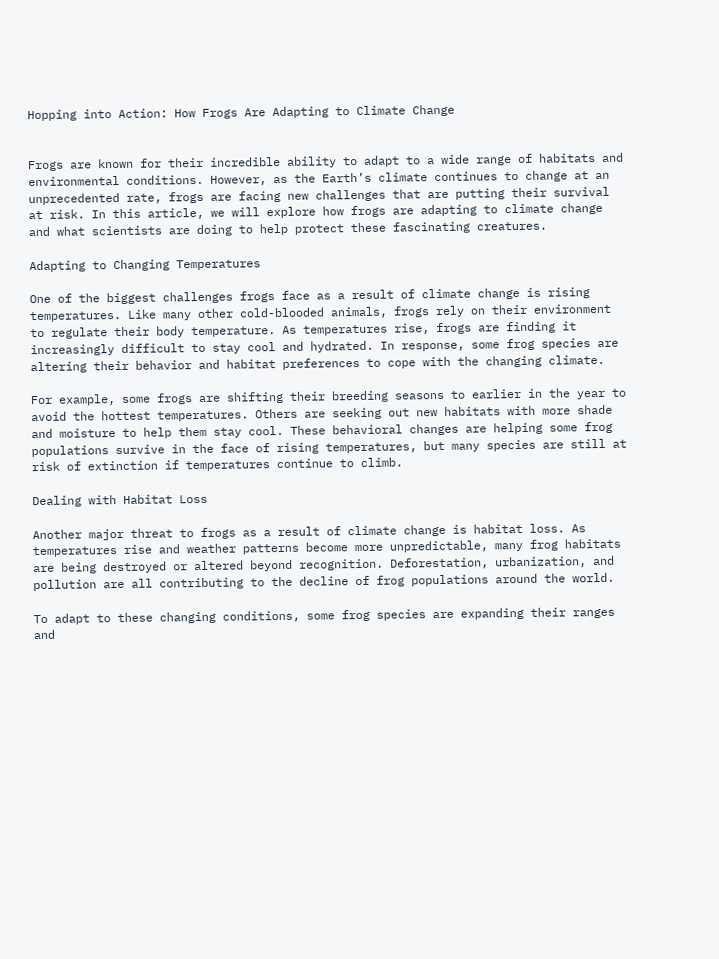Hopping into Action: How Frogs Are Adapting to Climate Change


Frogs are known for their incredible ability to adapt to a wide range of habitats and environmental conditions. However, as the Earth’s climate continues to change at an unprecedented rate, frogs are facing new challenges that are putting their survival at risk. In this article, we will explore how frogs are adapting to climate change and what scientists are doing to help protect these fascinating creatures.

Adapting to Changing Temperatures

One of the biggest challenges frogs face as a result of climate change is rising temperatures. Like many other cold-blooded animals, frogs rely on their environment to regulate their body temperature. As temperatures rise, frogs are finding it increasingly difficult to stay cool and hydrated. In response, some frog species are altering their behavior and habitat preferences to cope with the changing climate.

For example, some frogs are shifting their breeding seasons to earlier in the year to avoid the hottest temperatures. Others are seeking out new habitats with more shade and moisture to help them stay cool. These behavioral changes are helping some frog populations survive in the face of rising temperatures, but many species are still at risk of extinction if temperatures continue to climb.

Dealing with Habitat Loss

Another major threat to frogs as a result of climate change is habitat loss. As temperatures rise and weather patterns become more unpredictable, many frog habitats are being destroyed or altered beyond recognition. Deforestation, urbanization, and pollution are all contributing to the decline of frog populations around the world.

To adapt to these changing conditions, some frog species are expanding their ranges and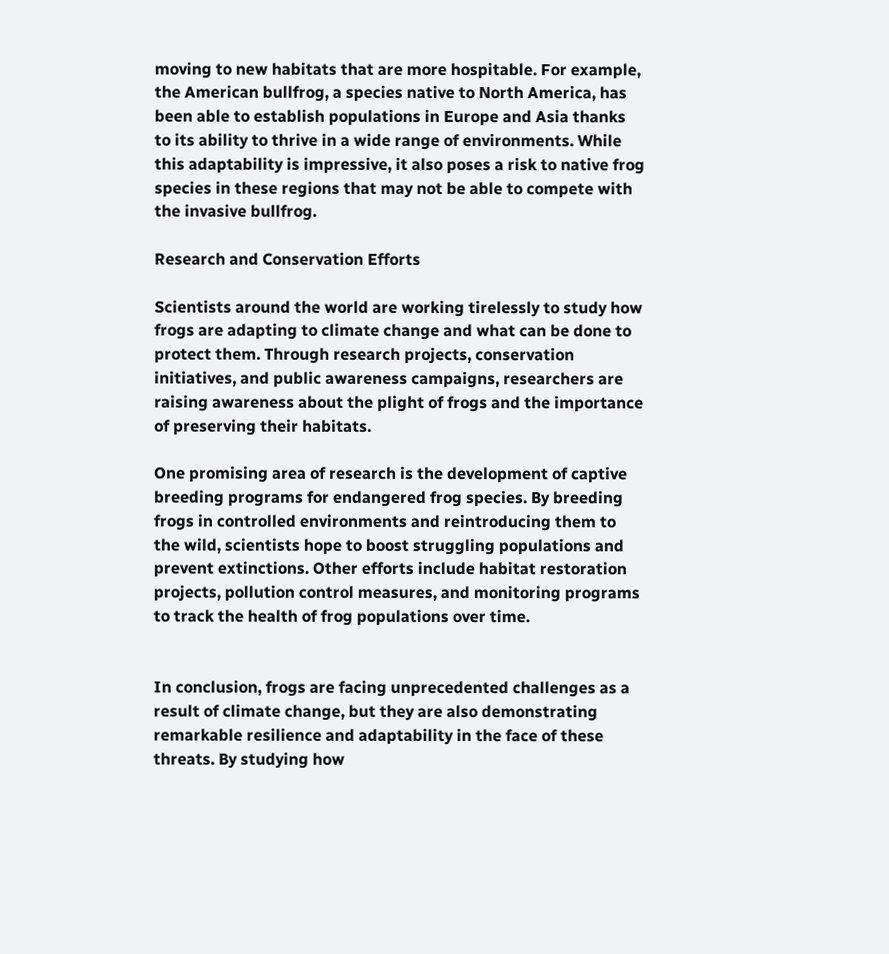moving to new habitats that are more hospitable. For example, the American bullfrog, a species native to North America, has been able to establish populations in Europe and Asia thanks to its ability to thrive in a wide range of environments. While this adaptability is impressive, it also poses a risk to native frog species in these regions that may not be able to compete with the invasive bullfrog.

Research and Conservation Efforts

Scientists around the world are working tirelessly to study how frogs are adapting to climate change and what can be done to protect them. Through research projects, conservation initiatives, and public awareness campaigns, researchers are raising awareness about the plight of frogs and the importance of preserving their habitats.

One promising area of research is the development of captive breeding programs for endangered frog species. By breeding frogs in controlled environments and reintroducing them to the wild, scientists hope to boost struggling populations and prevent extinctions. Other efforts include habitat restoration projects, pollution control measures, and monitoring programs to track the health of frog populations over time.


In conclusion, frogs are facing unprecedented challenges as a result of climate change, but they are also demonstrating remarkable resilience and adaptability in the face of these threats. By studying how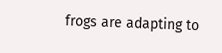frogs are adapting to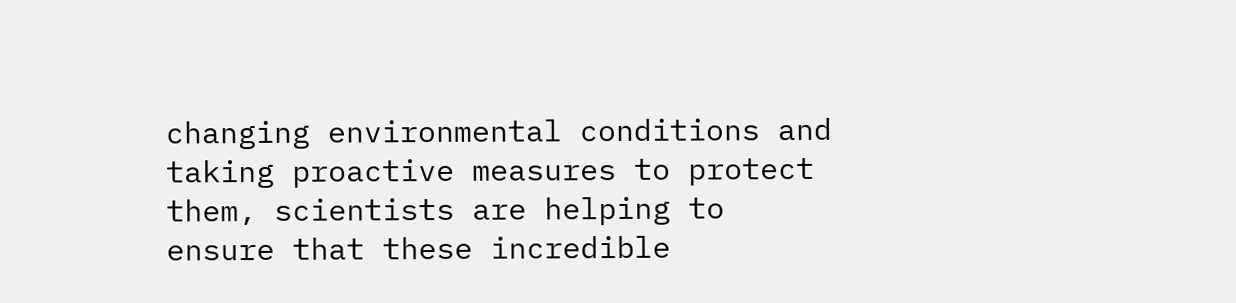changing environmental conditions and taking proactive measures to protect them, scientists are helping to ensure that these incredible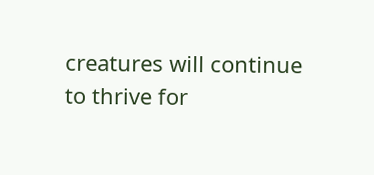creatures will continue to thrive for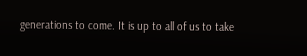generations to come. It is up to all of us to take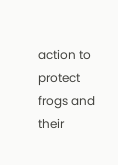action to protect frogs and their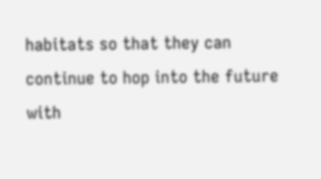habitats so that they can continue to hop into the future with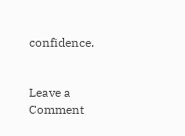confidence.


Leave a Comment